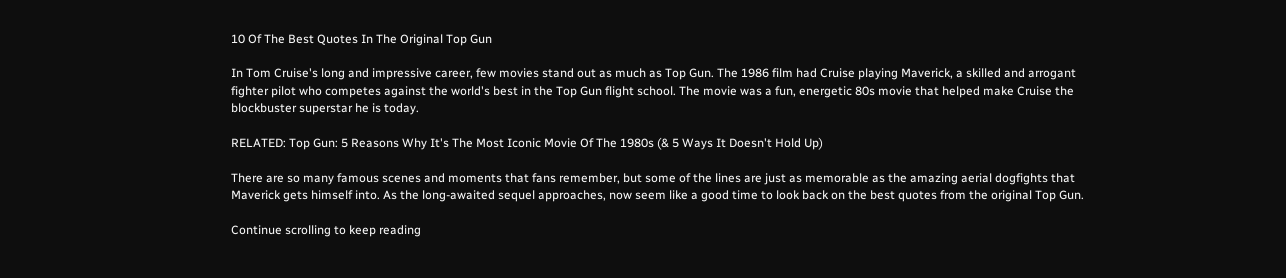10 Of The Best Quotes In The Original Top Gun

In Tom Cruise's long and impressive career, few movies stand out as much as Top Gun. The 1986 film had Cruise playing Maverick, a skilled and arrogant fighter pilot who competes against the world's best in the Top Gun flight school. The movie was a fun, energetic 80s movie that helped make Cruise the blockbuster superstar he is today.

RELATED: Top Gun: 5 Reasons Why It's The Most Iconic Movie Of The 1980s (& 5 Ways It Doesn't Hold Up)

There are so many famous scenes and moments that fans remember, but some of the lines are just as memorable as the amazing aerial dogfights that Maverick gets himself into. As the long-awaited sequel approaches, now seem like a good time to look back on the best quotes from the original Top Gun.

Continue scrolling to keep reading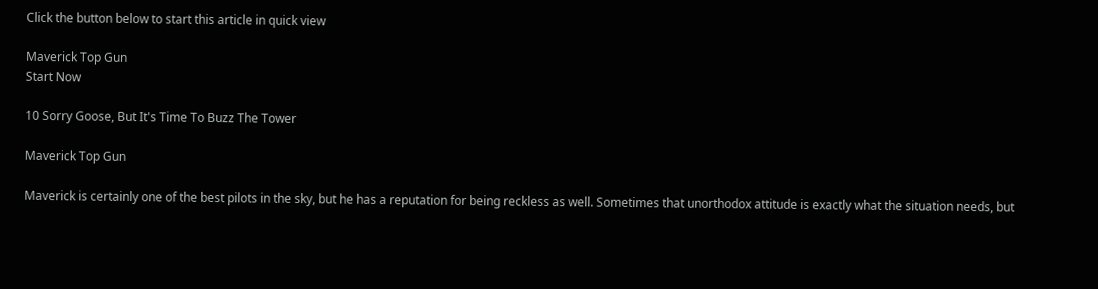Click the button below to start this article in quick view

Maverick Top Gun
Start Now

10 Sorry Goose, But It's Time To Buzz The Tower

Maverick Top Gun

Maverick is certainly one of the best pilots in the sky, but he has a reputation for being reckless as well. Sometimes that unorthodox attitude is exactly what the situation needs, but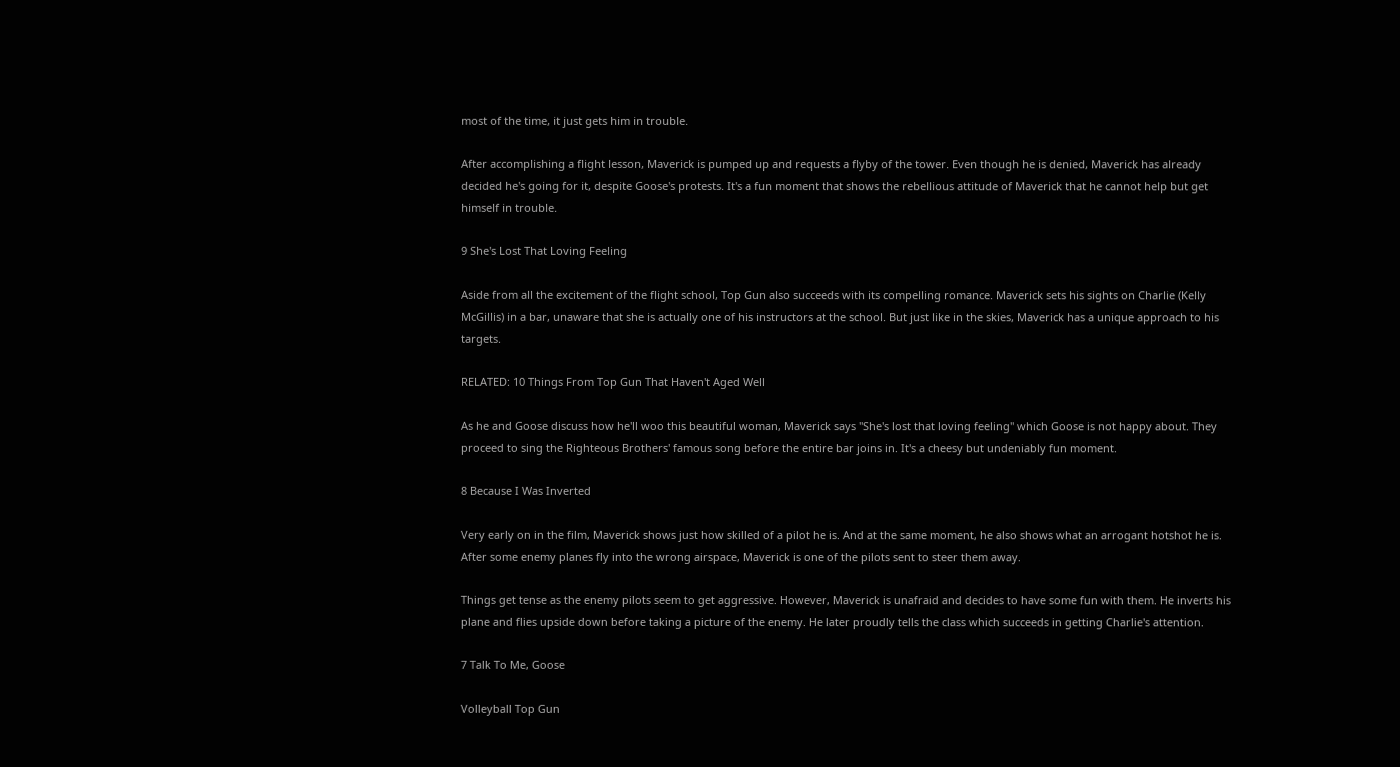most of the time, it just gets him in trouble.

After accomplishing a flight lesson, Maverick is pumped up and requests a flyby of the tower. Even though he is denied, Maverick has already decided he's going for it, despite Goose's protests. It's a fun moment that shows the rebellious attitude of Maverick that he cannot help but get himself in trouble.

9 She's Lost That Loving Feeling

Aside from all the excitement of the flight school, Top Gun also succeeds with its compelling romance. Maverick sets his sights on Charlie (Kelly McGillis) in a bar, unaware that she is actually one of his instructors at the school. But just like in the skies, Maverick has a unique approach to his targets.

RELATED: 10 Things From Top Gun That Haven't Aged Well

As he and Goose discuss how he'll woo this beautiful woman, Maverick says "She's lost that loving feeling" which Goose is not happy about. They proceed to sing the Righteous Brothers' famous song before the entire bar joins in. It's a cheesy but undeniably fun moment.

8 Because I Was Inverted

Very early on in the film, Maverick shows just how skilled of a pilot he is. And at the same moment, he also shows what an arrogant hotshot he is. After some enemy planes fly into the wrong airspace, Maverick is one of the pilots sent to steer them away.

Things get tense as the enemy pilots seem to get aggressive. However, Maverick is unafraid and decides to have some fun with them. He inverts his plane and flies upside down before taking a picture of the enemy. He later proudly tells the class which succeeds in getting Charlie's attention.

7 Talk To Me, Goose

Volleyball Top Gun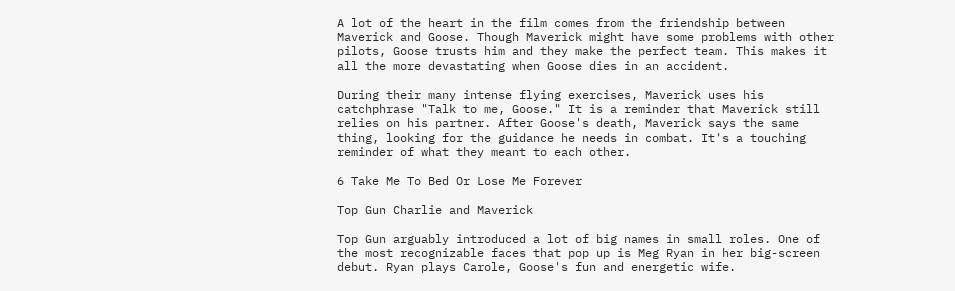A lot of the heart in the film comes from the friendship between Maverick and Goose. Though Maverick might have some problems with other pilots, Goose trusts him and they make the perfect team. This makes it all the more devastating when Goose dies in an accident.

During their many intense flying exercises, Maverick uses his catchphrase "Talk to me, Goose." It is a reminder that Maverick still relies on his partner. After Goose's death, Maverick says the same thing, looking for the guidance he needs in combat. It's a touching reminder of what they meant to each other.

6 Take Me To Bed Or Lose Me Forever

Top Gun Charlie and Maverick

Top Gun arguably introduced a lot of big names in small roles. One of the most recognizable faces that pop up is Meg Ryan in her big-screen debut. Ryan plays Carole, Goose's fun and energetic wife.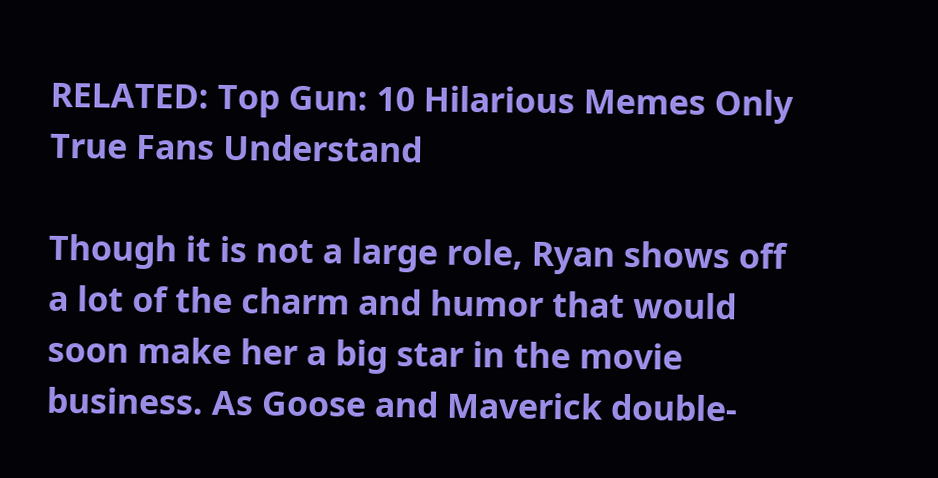RELATED: Top Gun: 10 Hilarious Memes Only True Fans Understand

Though it is not a large role, Ryan shows off a lot of the charm and humor that would soon make her a big star in the movie business. As Goose and Maverick double-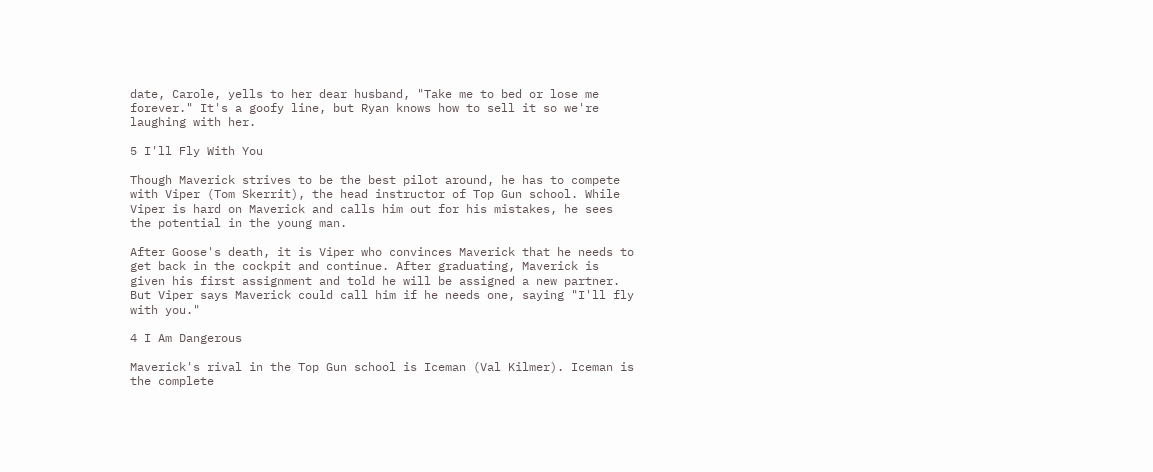date, Carole, yells to her dear husband, "Take me to bed or lose me forever." It's a goofy line, but Ryan knows how to sell it so we're laughing with her.

5 I'll Fly With You

Though Maverick strives to be the best pilot around, he has to compete with Viper (Tom Skerrit), the head instructor of Top Gun school. While Viper is hard on Maverick and calls him out for his mistakes, he sees the potential in the young man.

After Goose's death, it is Viper who convinces Maverick that he needs to get back in the cockpit and continue. After graduating, Maverick is given his first assignment and told he will be assigned a new partner. But Viper says Maverick could call him if he needs one, saying "I'll fly with you."

4 I Am Dangerous

Maverick's rival in the Top Gun school is Iceman (Val Kilmer). Iceman is the complete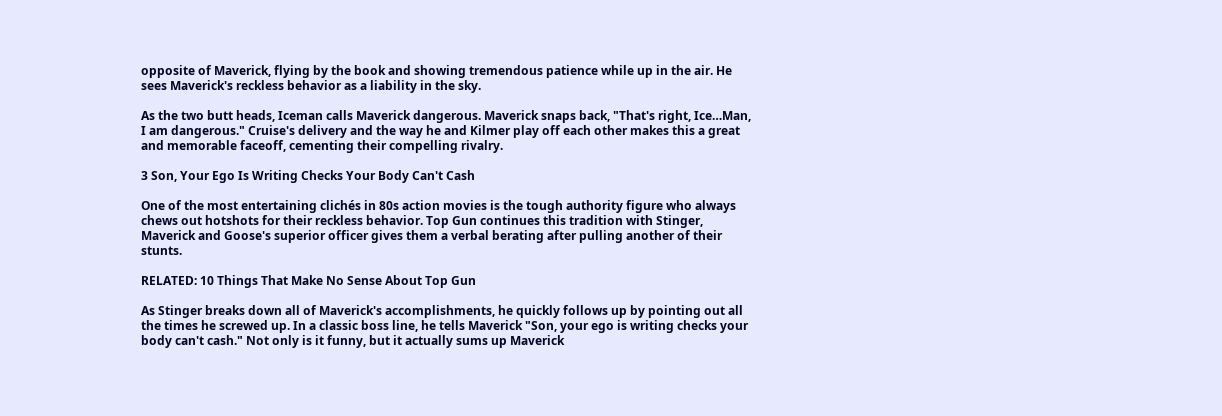opposite of Maverick, flying by the book and showing tremendous patience while up in the air. He sees Maverick's reckless behavior as a liability in the sky.

As the two butt heads, Iceman calls Maverick dangerous. Maverick snaps back, "That's right, Ice…Man, I am dangerous." Cruise's delivery and the way he and Kilmer play off each other makes this a great and memorable faceoff, cementing their compelling rivalry.

3 Son, Your Ego Is Writing Checks Your Body Can't Cash

One of the most entertaining clichés in 80s action movies is the tough authority figure who always chews out hotshots for their reckless behavior. Top Gun continues this tradition with Stinger, Maverick and Goose's superior officer gives them a verbal berating after pulling another of their stunts.

RELATED: 10 Things That Make No Sense About Top Gun

As Stinger breaks down all of Maverick's accomplishments, he quickly follows up by pointing out all the times he screwed up. In a classic boss line, he tells Maverick "Son, your ego is writing checks your body can't cash." Not only is it funny, but it actually sums up Maverick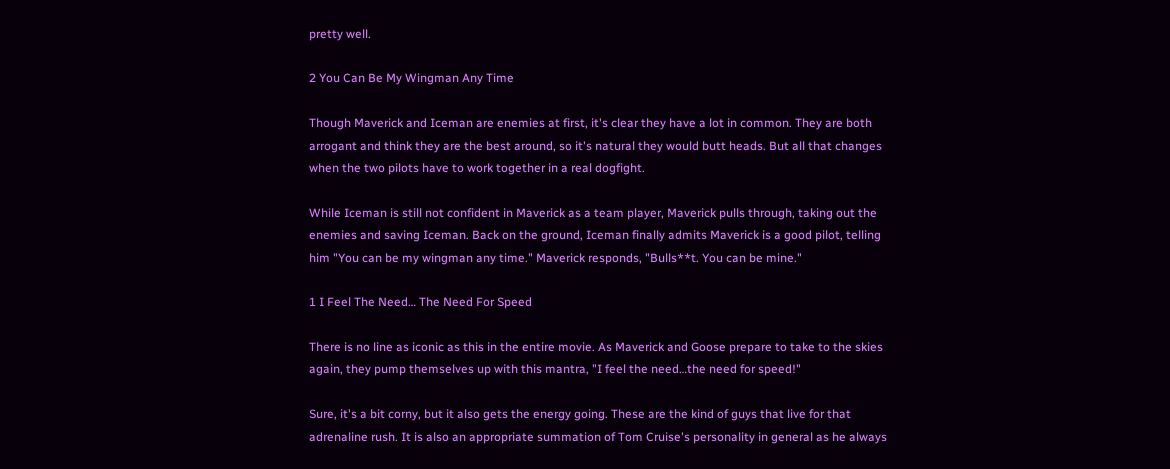pretty well.

2 You Can Be My Wingman Any Time

Though Maverick and Iceman are enemies at first, it's clear they have a lot in common. They are both arrogant and think they are the best around, so it's natural they would butt heads. But all that changes when the two pilots have to work together in a real dogfight.

While Iceman is still not confident in Maverick as a team player, Maverick pulls through, taking out the enemies and saving Iceman. Back on the ground, Iceman finally admits Maverick is a good pilot, telling him "You can be my wingman any time." Maverick responds, "Bulls**t. You can be mine."

1 I Feel The Need… The Need For Speed

There is no line as iconic as this in the entire movie. As Maverick and Goose prepare to take to the skies again, they pump themselves up with this mantra, "I feel the need…the need for speed!"

Sure, it's a bit corny, but it also gets the energy going. These are the kind of guys that live for that adrenaline rush. It is also an appropriate summation of Tom Cruise's personality in general as he always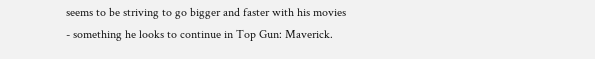seems to be striving to go bigger and faster with his movies - something he looks to continue in Top Gun: Maverick.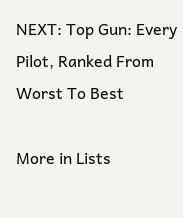NEXT: Top Gun: Every Pilot, Ranked From Worst To Best

More in Lists